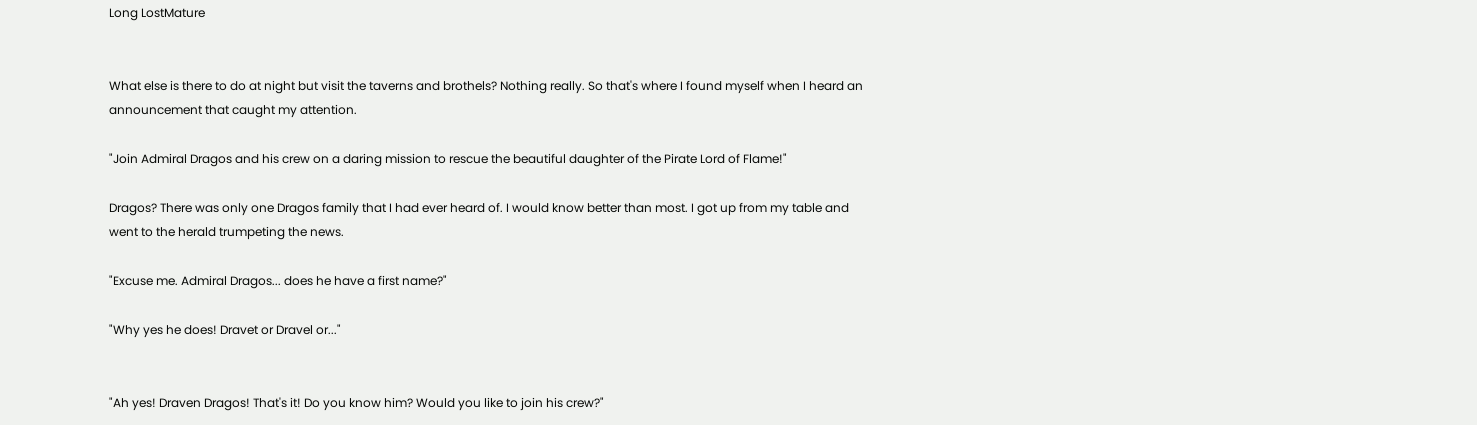Long LostMature


What else is there to do at night but visit the taverns and brothels? Nothing really. So that's where I found myself when I heard an announcement that caught my attention.

"Join Admiral Dragos and his crew on a daring mission to rescue the beautiful daughter of the Pirate Lord of Flame!"

Dragos? There was only one Dragos family that I had ever heard of. I would know better than most. I got up from my table and went to the herald trumpeting the news.

"Excuse me. Admiral Dragos... does he have a first name?"

"Why yes he does! Dravet or Dravel or..."


"Ah yes! Draven Dragos! That's it! Do you know him? Would you like to join his crew?"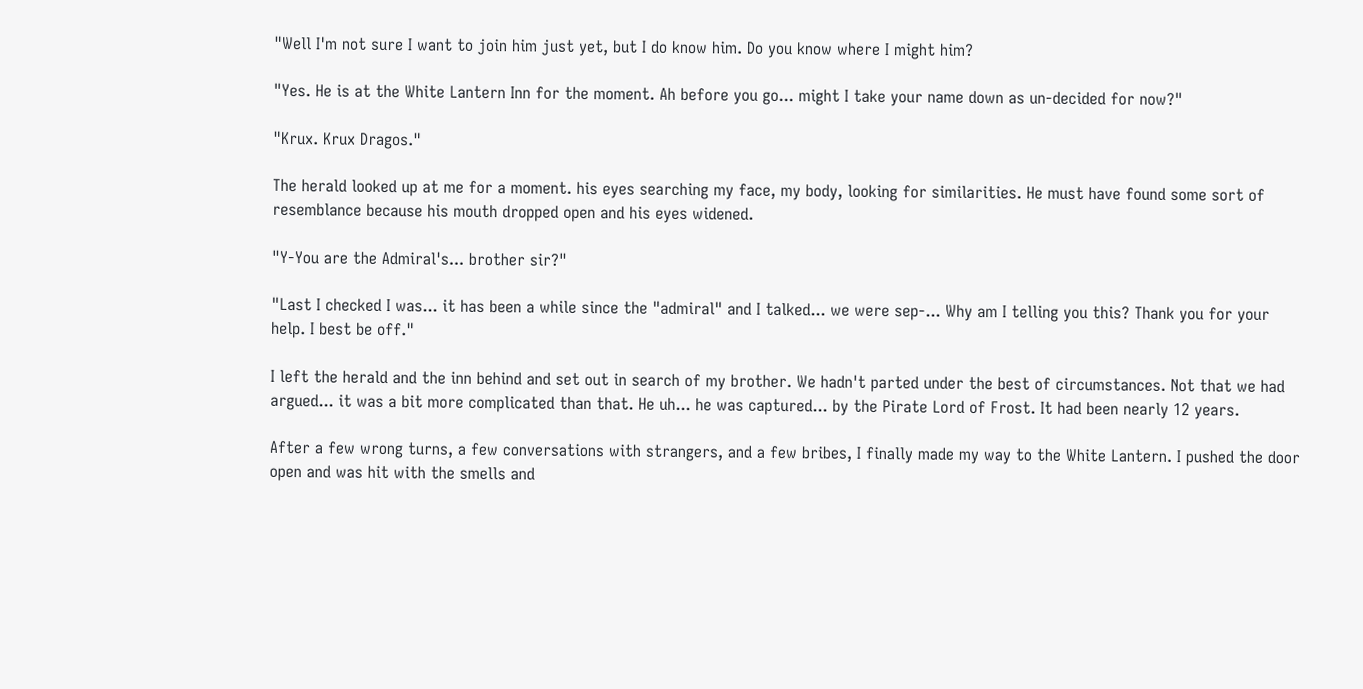"Well I'm not sure I want to join him just yet, but I do know him. Do you know where I might him?

"Yes. He is at the White Lantern Inn for the moment. Ah before you go... might I take your name down as un-decided for now?"

"Krux. Krux Dragos."

The herald looked up at me for a moment. his eyes searching my face, my body, looking for similarities. He must have found some sort of resemblance because his mouth dropped open and his eyes widened.

"Y-You are the Admiral's... brother sir?"

"Last I checked I was... it has been a while since the "admiral" and I talked... we were sep-... Why am I telling you this? Thank you for your help. I best be off."

I left the herald and the inn behind and set out in search of my brother. We hadn't parted under the best of circumstances. Not that we had argued... it was a bit more complicated than that. He uh... he was captured... by the Pirate Lord of Frost. It had been nearly 12 years.

After a few wrong turns, a few conversations with strangers, and a few bribes, I finally made my way to the White Lantern. I pushed the door open and was hit with the smells and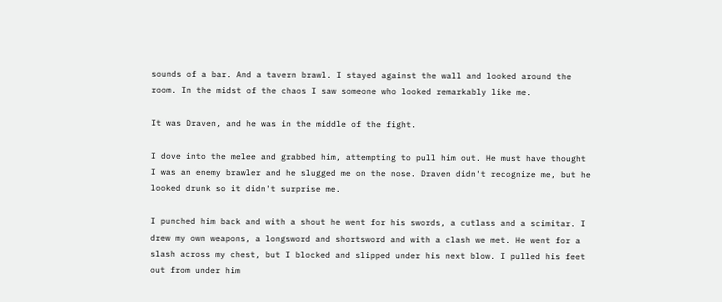sounds of a bar. And a tavern brawl. I stayed against the wall and looked around the room. In the midst of the chaos I saw someone who looked remarkably like me.

It was Draven, and he was in the middle of the fight.

I dove into the melee and grabbed him, attempting to pull him out. He must have thought I was an enemy brawler and he slugged me on the nose. Draven didn't recognize me, but he looked drunk so it didn't surprise me.

I punched him back and with a shout he went for his swords, a cutlass and a scimitar. I drew my own weapons, a longsword and shortsword and with a clash we met. He went for a slash across my chest, but I blocked and slipped under his next blow. I pulled his feet out from under him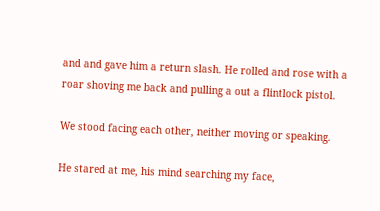and and gave him a return slash. He rolled and rose with a roar shoving me back and pulling a out a flintlock pistol.

We stood facing each other, neither moving or speaking.

He stared at me, his mind searching my face,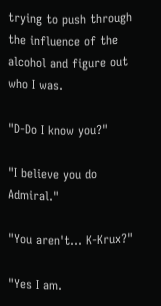trying to push through the influence of the alcohol and figure out who I was.

"D-Do I know you?"

"I believe you do Admiral."

"You aren't... K-Krux?"

"Yes I am.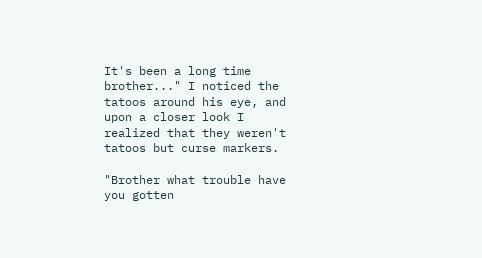It's been a long time brother..." I noticed the tatoos around his eye, and upon a closer look I realized that they weren't tatoos but curse markers.

"Brother what trouble have you gotten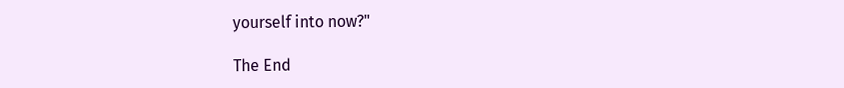yourself into now?"

The End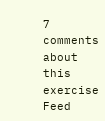7 comments about this exercise Feed